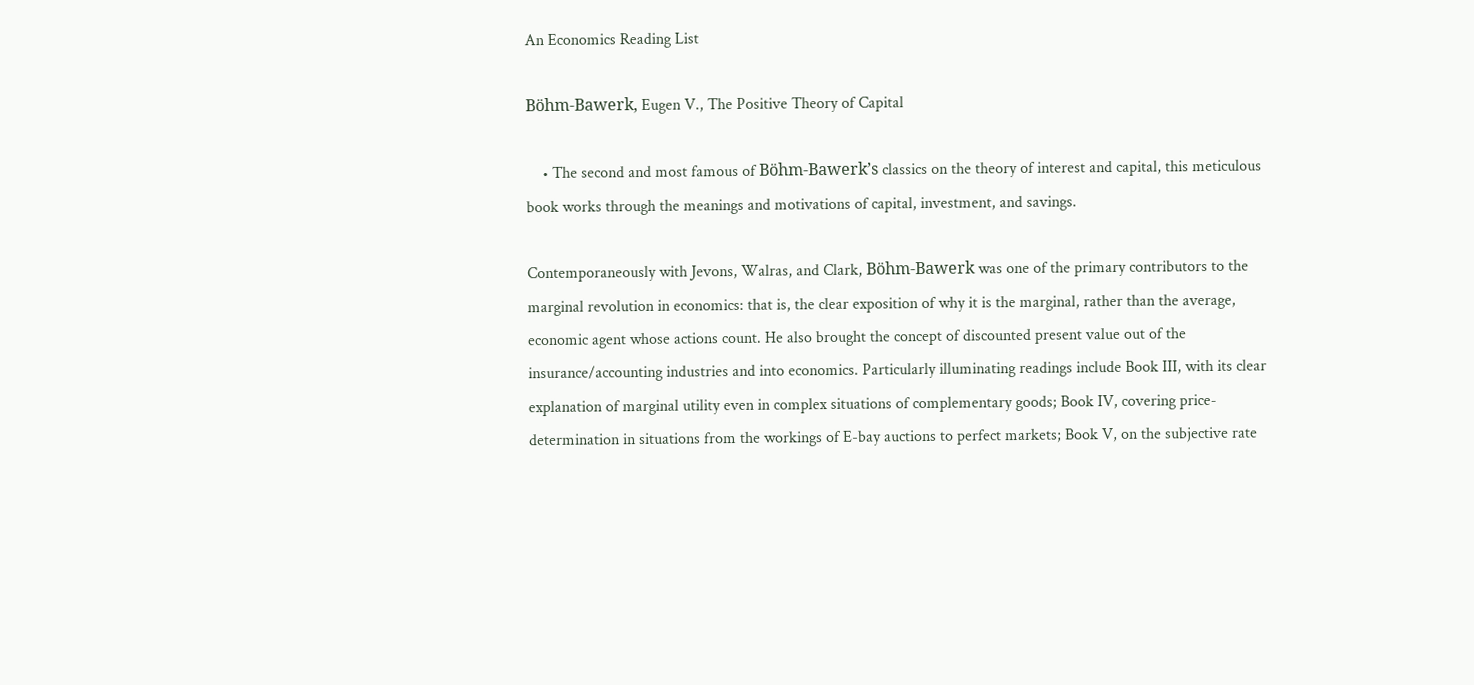An Economics Reading List

Böhm-Bawerk, Eugen V., The Positive Theory of Capital

    • The second and most famous of Böhm-Bawerk’s classics on the theory of interest and capital, this meticulous book works through the meanings and motivations of capital, investment, and savings.

Contemporaneously with Jevons, Walras, and Clark, Böhm-Bawerk was one of the primary contributors to the marginal revolution in economics: that is, the clear exposition of why it is the marginal, rather than the average, economic agent whose actions count. He also brought the concept of discounted present value out of the insurance/accounting industries and into economics. Particularly illuminating readings include Book III, with its clear explanation of marginal utility even in complex situations of complementary goods; Book IV, covering price-determination in situations from the workings of E-bay auctions to perfect markets; Book V, on the subjective rate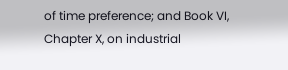of time preference; and Book VI, Chapter X, on industrial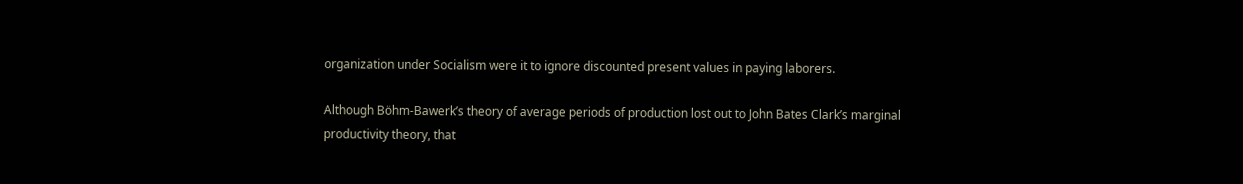organization under Socialism were it to ignore discounted present values in paying laborers.

Although Böhm-Bawerk’s theory of average periods of production lost out to John Bates Clark’s marginal productivity theory, that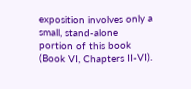exposition involves only a small, stand-alone portion of this book (Book VI, Chapters II-VI).